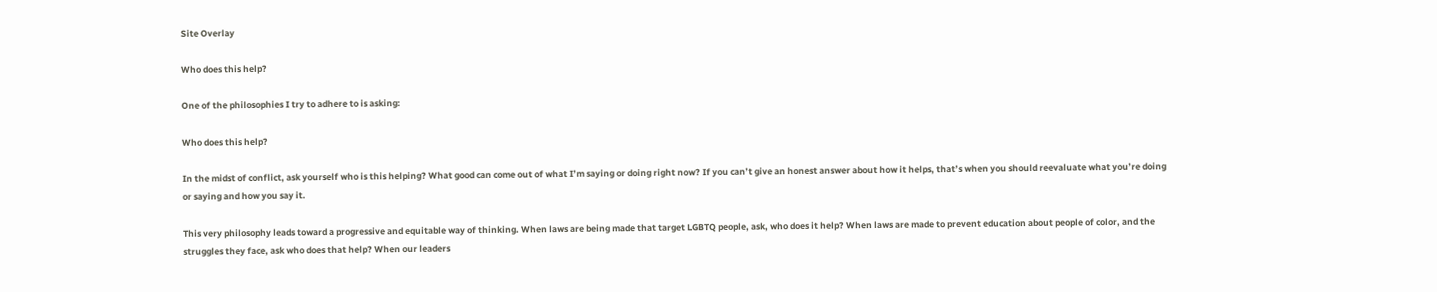Site Overlay

Who does this help?

One of the philosophies I try to adhere to is asking:

Who does this help?

In the midst of conflict, ask yourself who is this helping? What good can come out of what I’m saying or doing right now? If you can’t give an honest answer about how it helps, that’s when you should reevaluate what you’re doing or saying and how you say it.

This very philosophy leads toward a progressive and equitable way of thinking. When laws are being made that target LGBTQ people, ask, who does it help? When laws are made to prevent education about people of color, and the struggles they face, ask who does that help? When our leaders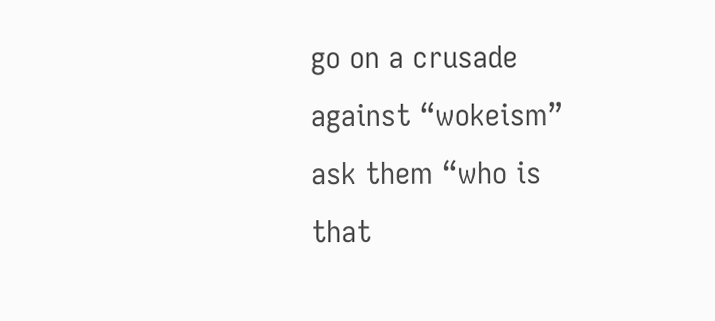go on a crusade against “wokeism” ask them “who is that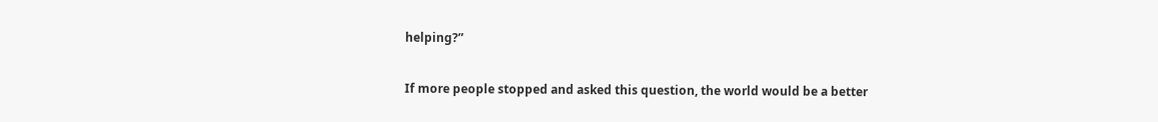helping?”

If more people stopped and asked this question, the world would be a better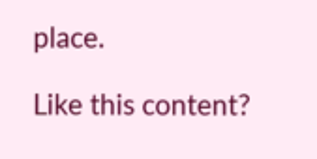place.

Like this content?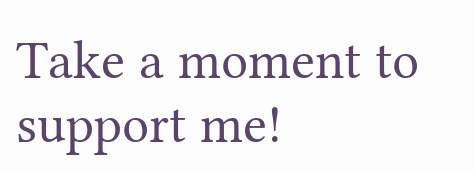Take a moment to support me!